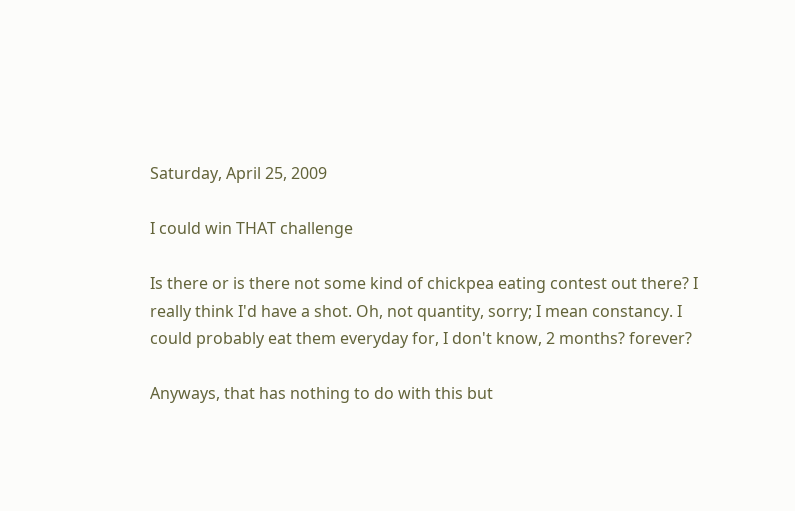Saturday, April 25, 2009

I could win THAT challenge

Is there or is there not some kind of chickpea eating contest out there? I really think I'd have a shot. Oh, not quantity, sorry; I mean constancy. I could probably eat them everyday for, I don't know, 2 months? forever?

Anyways, that has nothing to do with this but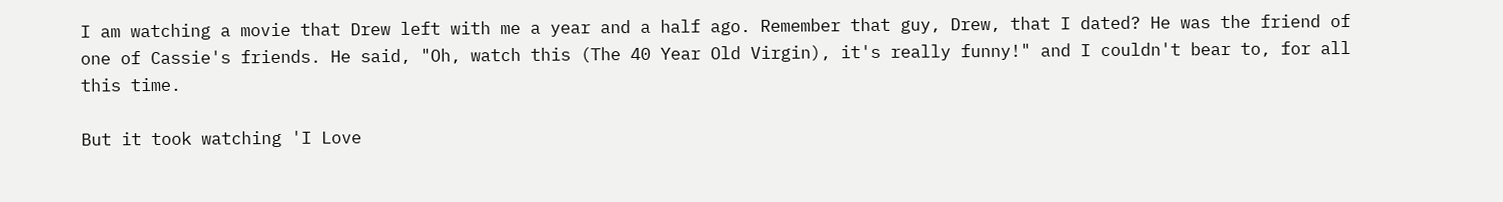I am watching a movie that Drew left with me a year and a half ago. Remember that guy, Drew, that I dated? He was the friend of one of Cassie's friends. He said, "Oh, watch this (The 40 Year Old Virgin), it's really funny!" and I couldn't bear to, for all this time.

But it took watching 'I Love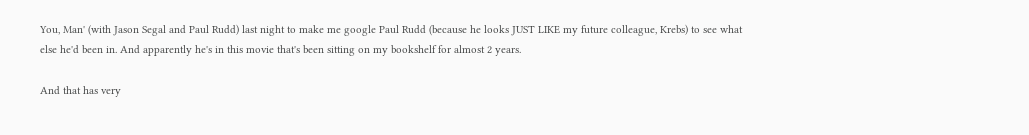You, Man' (with Jason Segal and Paul Rudd) last night to make me google Paul Rudd (because he looks JUST LIKE my future colleague, Krebs) to see what else he'd been in. And apparently he's in this movie that's been sitting on my bookshelf for almost 2 years.

And that has very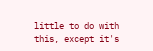little to do with this, except it's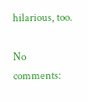hilarious, too.

No comments: